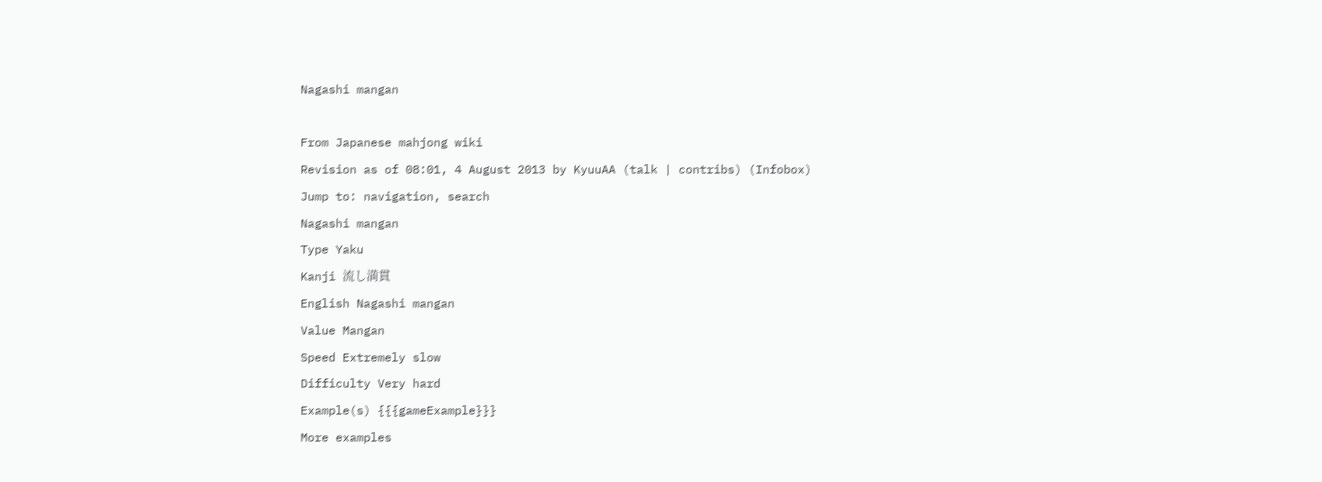Nagashi mangan

From Japanese mahjong wiki
Revision as of 08:01, 4 August 2013 by KyuuAA (talk | contribs) (Infobox)
Jump to: navigation, search
Nagashi mangan
Type Yaku
Kanji 流し満貫
English Nagashi mangan
Value Mangan
Speed Extremely slow
Difficulty Very hard
Example(s) {{{gameExample}}}
More examples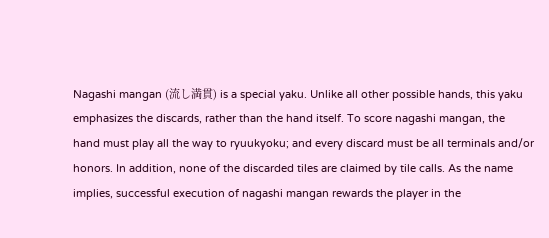Nagashi mangan (流し満貫) is a special yaku. Unlike all other possible hands, this yaku emphasizes the discards, rather than the hand itself. To score nagashi mangan, the hand must play all the way to ryuukyoku; and every discard must be all terminals and/or honors. In addition, none of the discarded tiles are claimed by tile calls. As the name implies, successful execution of nagashi mangan rewards the player in the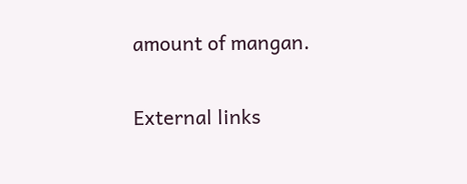amount of mangan.

External links